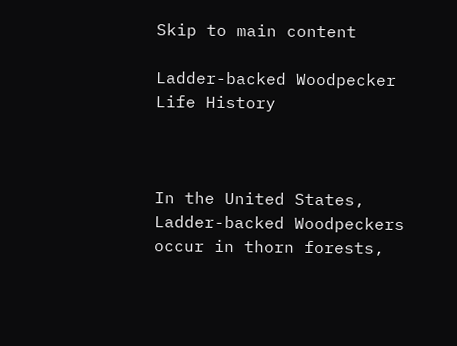Skip to main content

Ladder-backed Woodpecker Life History



In the United States, Ladder-backed Woodpeckers occur in thorn forests,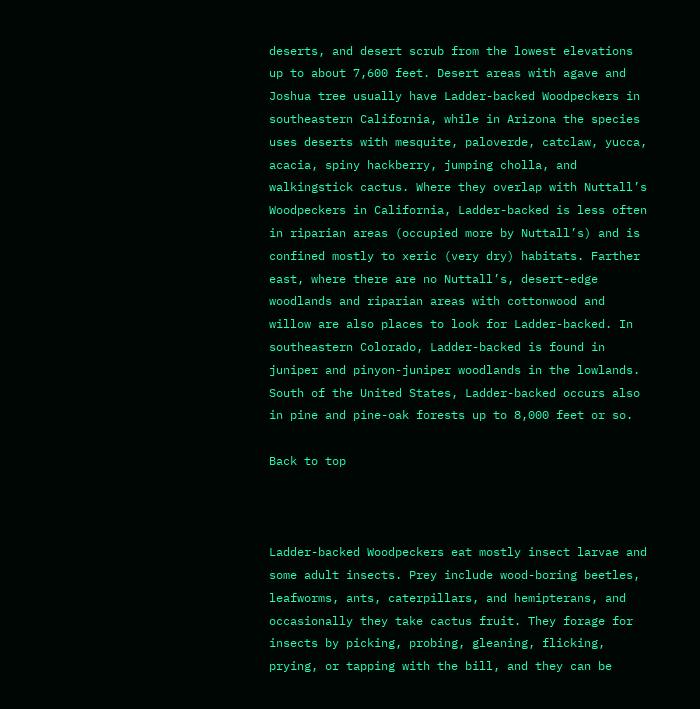deserts, and desert scrub from the lowest elevations up to about 7,600 feet. Desert areas with agave and Joshua tree usually have Ladder-backed Woodpeckers in southeastern California, while in Arizona the species uses deserts with mesquite, paloverde, catclaw, yucca, acacia, spiny hackberry, jumping cholla, and walkingstick cactus. Where they overlap with Nuttall’s Woodpeckers in California, Ladder-backed is less often in riparian areas (occupied more by Nuttall’s) and is confined mostly to xeric (very dry) habitats. Farther east, where there are no Nuttall’s, desert-edge woodlands and riparian areas with cottonwood and willow are also places to look for Ladder-backed. In southeastern Colorado, Ladder-backed is found in juniper and pinyon-juniper woodlands in the lowlands. South of the United States, Ladder-backed occurs also in pine and pine-oak forests up to 8,000 feet or so.

Back to top



Ladder-backed Woodpeckers eat mostly insect larvae and some adult insects. Prey include wood-boring beetles, leafworms, ants, caterpillars, and hemipterans, and occasionally they take cactus fruit. They forage for insects by picking, probing, gleaning, flicking, prying, or tapping with the bill, and they can be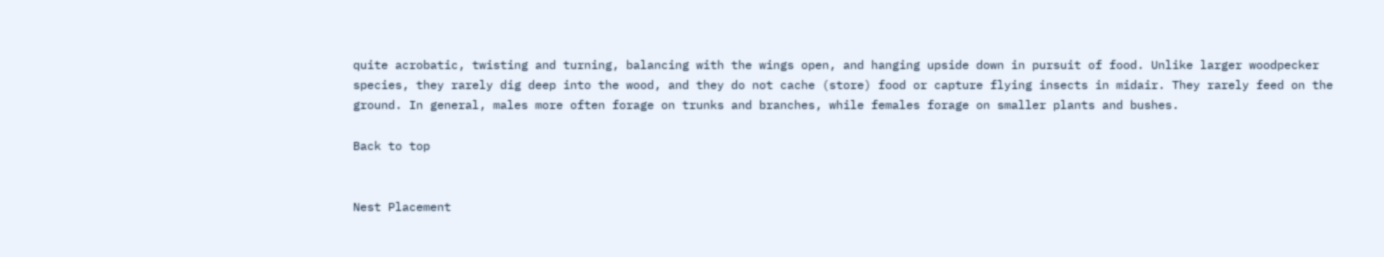quite acrobatic, twisting and turning, balancing with the wings open, and hanging upside down in pursuit of food. Unlike larger woodpecker species, they rarely dig deep into the wood, and they do not cache (store) food or capture flying insects in midair. They rarely feed on the ground. In general, males more often forage on trunks and branches, while females forage on smaller plants and bushes.

Back to top


Nest Placement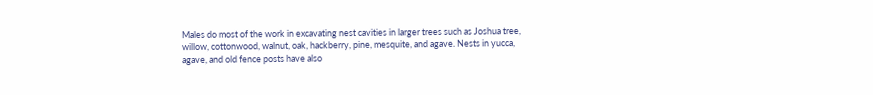Males do most of the work in excavating nest cavities in larger trees such as Joshua tree, willow, cottonwood, walnut, oak, hackberry, pine, mesquite, and agave. Nests in yucca, agave, and old fence posts have also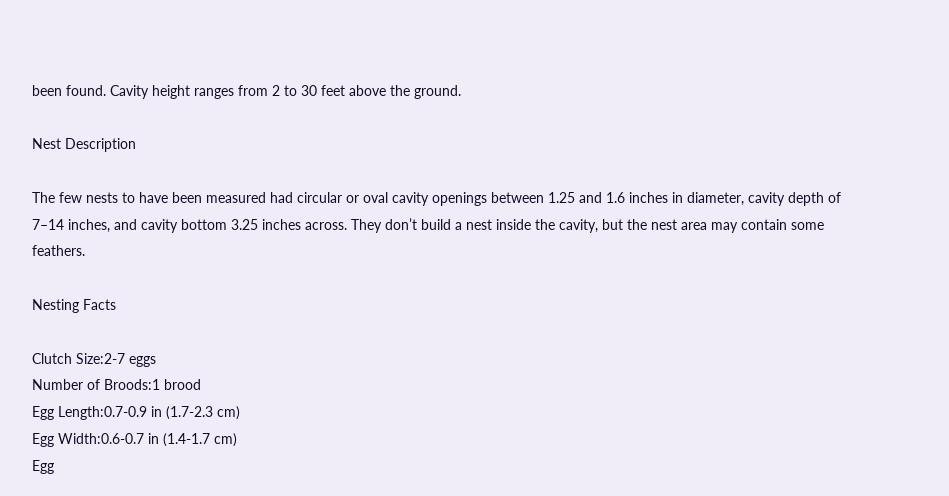been found. Cavity height ranges from 2 to 30 feet above the ground.

Nest Description

The few nests to have been measured had circular or oval cavity openings between 1.25 and 1.6 inches in diameter, cavity depth of 7–14 inches, and cavity bottom 3.25 inches across. They don’t build a nest inside the cavity, but the nest area may contain some feathers.

Nesting Facts

Clutch Size:2-7 eggs
Number of Broods:1 brood
Egg Length:0.7-0.9 in (1.7-2.3 cm)
Egg Width:0.6-0.7 in (1.4-1.7 cm)
Egg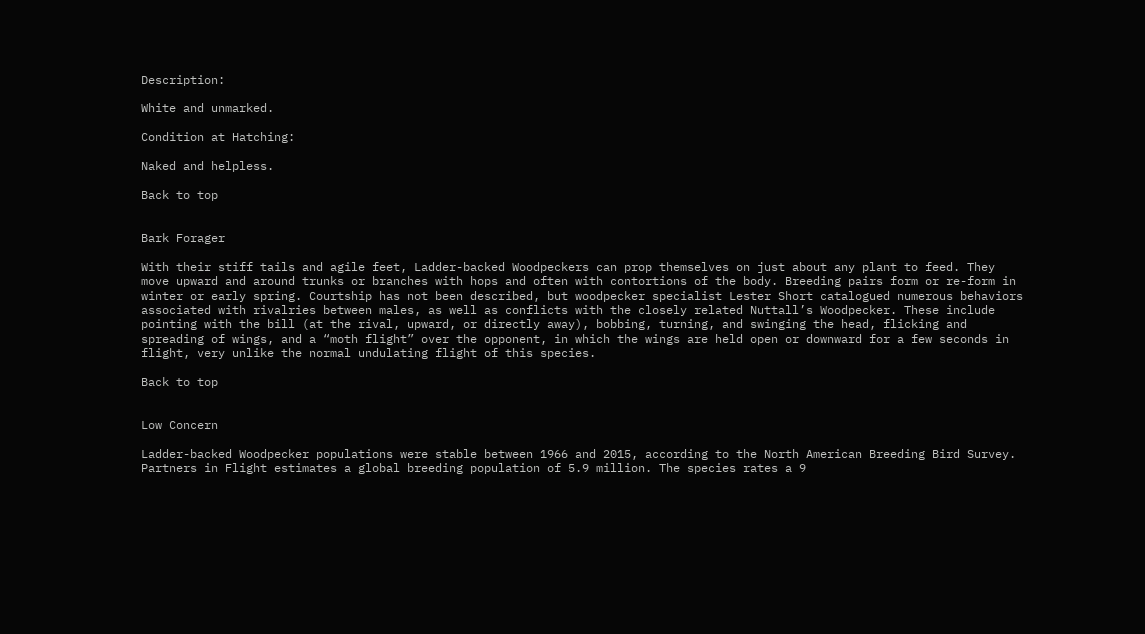Description:

White and unmarked.

Condition at Hatching:

Naked and helpless.

Back to top


Bark Forager

With their stiff tails and agile feet, Ladder-backed Woodpeckers can prop themselves on just about any plant to feed. They move upward and around trunks or branches with hops and often with contortions of the body. Breeding pairs form or re-form in winter or early spring. Courtship has not been described, but woodpecker specialist Lester Short catalogued numerous behaviors associated with rivalries between males, as well as conflicts with the closely related Nuttall’s Woodpecker. These include pointing with the bill (at the rival, upward, or directly away), bobbing, turning, and swinging the head, flicking and spreading of wings, and a “moth flight” over the opponent, in which the wings are held open or downward for a few seconds in flight, very unlike the normal undulating flight of this species.

Back to top


Low Concern

Ladder-backed Woodpecker populations were stable between 1966 and 2015, according to the North American Breeding Bird Survey. Partners in Flight estimates a global breeding population of 5.9 million. The species rates a 9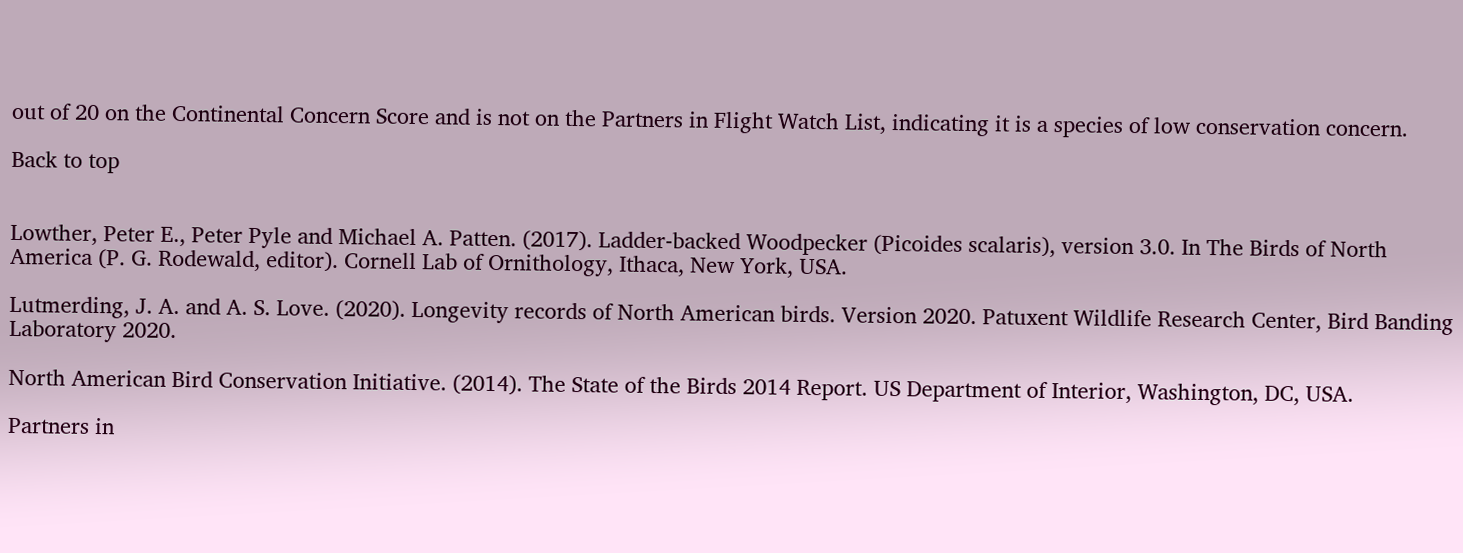out of 20 on the Continental Concern Score and is not on the Partners in Flight Watch List, indicating it is a species of low conservation concern.

Back to top


Lowther, Peter E., Peter Pyle and Michael A. Patten. (2017). Ladder-backed Woodpecker (Picoides scalaris), version 3.0. In The Birds of North America (P. G. Rodewald, editor). Cornell Lab of Ornithology, Ithaca, New York, USA.

Lutmerding, J. A. and A. S. Love. (2020). Longevity records of North American birds. Version 2020. Patuxent Wildlife Research Center, Bird Banding Laboratory 2020.

North American Bird Conservation Initiative. (2014). The State of the Birds 2014 Report. US Department of Interior, Washington, DC, USA.

Partners in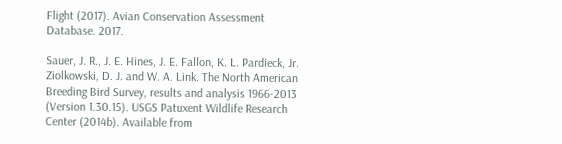Flight (2017). Avian Conservation Assessment Database. 2017.

Sauer, J. R., J. E. Hines, J. E. Fallon, K. L. Pardieck, Jr. Ziolkowski, D. J. and W. A. Link. The North American Breeding Bird Survey, results and analysis 1966-2013 (Version 1.30.15). USGS Patuxent Wildlife Research Center (2014b). Available from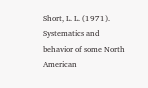Short, L. L. (1971). Systematics and behavior of some North American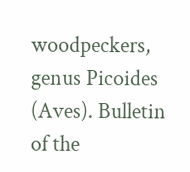woodpeckers, genus Picoides (Aves). Bulletin of the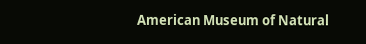American Museum of Natural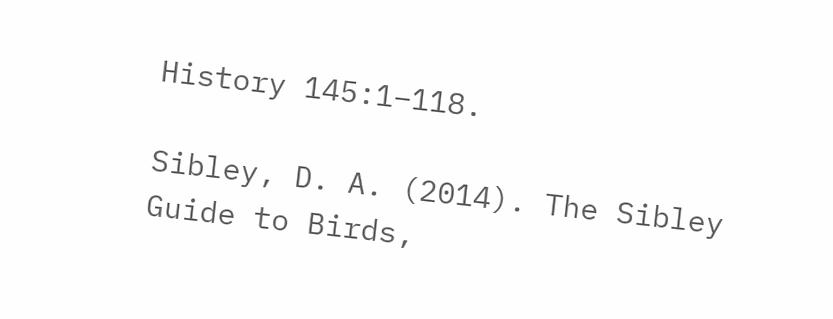History 145:1–118.

Sibley, D. A. (2014). The Sibley Guide to Birds,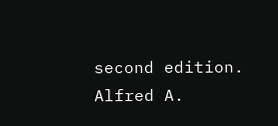second edition. Alfred A.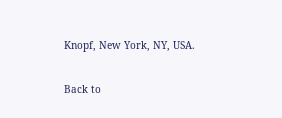Knopf, New York, NY, USA.

Back to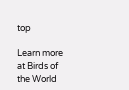top

Learn more at Birds of the World